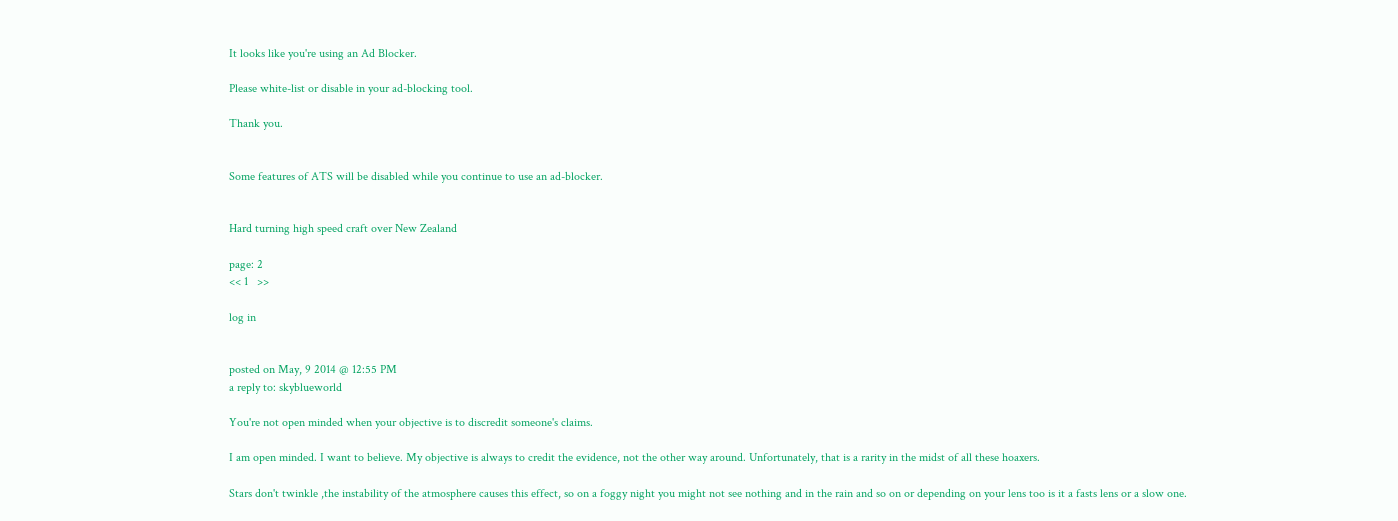It looks like you're using an Ad Blocker.

Please white-list or disable in your ad-blocking tool.

Thank you.


Some features of ATS will be disabled while you continue to use an ad-blocker.


Hard turning high speed craft over New Zealand

page: 2
<< 1   >>

log in


posted on May, 9 2014 @ 12:55 PM
a reply to: skyblueworld

You're not open minded when your objective is to discredit someone's claims.

I am open minded. I want to believe. My objective is always to credit the evidence, not the other way around. Unfortunately, that is a rarity in the midst of all these hoaxers.

Stars don't twinkle ,the instability of the atmosphere causes this effect, so on a foggy night you might not see nothing and in the rain and so on or depending on your lens too is it a fasts lens or a slow one.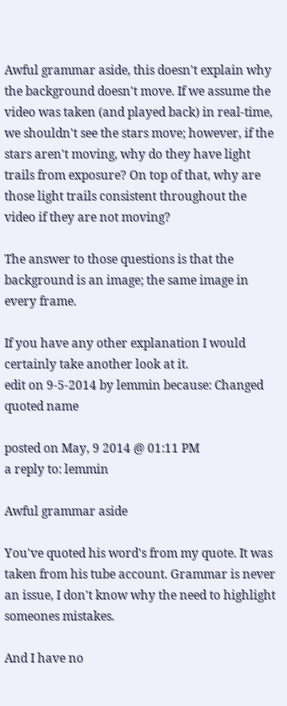Awful grammar aside, this doesn't explain why the background doesn't move. If we assume the video was taken (and played back) in real-time, we shouldn't see the stars move; however, if the stars aren't moving, why do they have light trails from exposure? On top of that, why are those light trails consistent throughout the video if they are not moving?

The answer to those questions is that the background is an image; the same image in every frame.

If you have any other explanation I would certainly take another look at it.
edit on 9-5-2014 by lemmin because: Changed quoted name

posted on May, 9 2014 @ 01:11 PM
a reply to: lemmin

Awful grammar aside

You've quoted his word's from my quote. It was taken from his tube account. Grammar is never an issue, I don't know why the need to highlight someones mistakes.

And I have no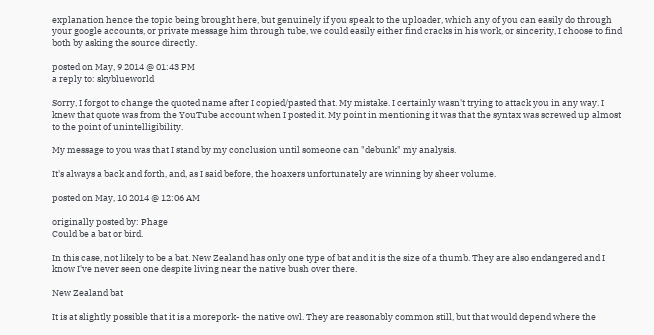explanation hence the topic being brought here, but genuinely if you speak to the uploader, which any of you can easily do through your google accounts, or private message him through tube, we could easily either find cracks in his work, or sincerity, I choose to find both by asking the source directly.

posted on May, 9 2014 @ 01:43 PM
a reply to: skyblueworld

Sorry, I forgot to change the quoted name after I copied/pasted that. My mistake. I certainly wasn't trying to attack you in any way. I knew that quote was from the YouTube account when I posted it. My point in mentioning it was that the syntax was screwed up almost to the point of unintelligibility.

My message to you was that I stand by my conclusion until someone can "debunk" my analysis.

It's always a back and forth, and, as I said before, the hoaxers unfortunately are winning by sheer volume.

posted on May, 10 2014 @ 12:06 AM

originally posted by: Phage
Could be a bat or bird.

In this case, not likely to be a bat. New Zealand has only one type of bat and it is the size of a thumb. They are also endangered and I know I've never seen one despite living near the native bush over there.

New Zealand bat

It is at slightly possible that it is a morepork- the native owl. They are reasonably common still, but that would depend where the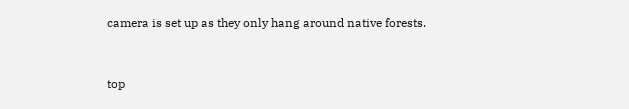camera is set up as they only hang around native forests.


top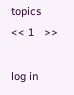topics
<< 1   >>

log in